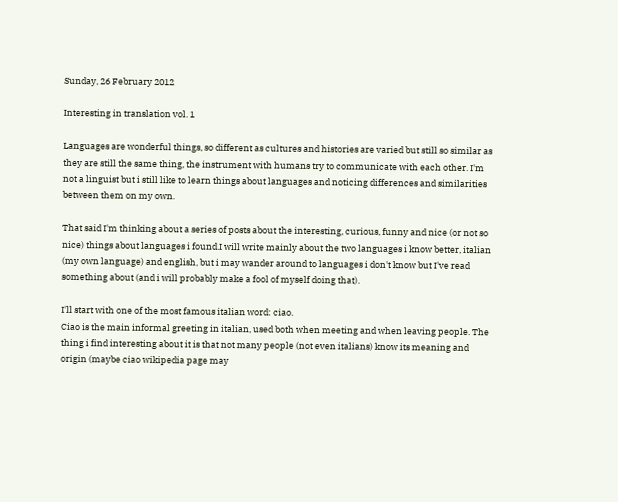Sunday, 26 February 2012

Interesting in translation vol. 1

Languages are wonderful things, so different as cultures and histories are varied but still so similar as they are still the same thing, the instrument with humans try to communicate with each other. I'm not a linguist but i still like to learn things about languages and noticing differences and similarities between them on my own.

That said I'm thinking about a series of posts about the interesting, curious, funny and nice (or not so nice) things about languages i found.I will write mainly about the two languages i know better, italian (my own language) and english, but i may wander around to languages i don't know but I've read something about (and i will probably make a fool of myself doing that).

I'll start with one of the most famous italian word: ciao.
Ciao is the main informal greeting in italian, used both when meeting and when leaving people. The thing i find interesting about it is that not many people (not even italians) know its meaning and origin (maybe ciao wikipedia page may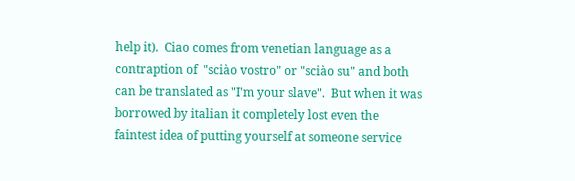help it).  Ciao comes from venetian language as a contraption of  "sciào vostro" or "sciào su" and both can be translated as "I'm your slave".  But when it was borrowed by italian it completely lost even the faintest idea of putting yourself at someone service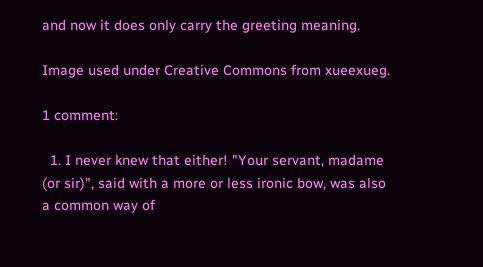and now it does only carry the greeting meaning.

Image used under Creative Commons from xueexueg.

1 comment:

  1. I never knew that either! "Your servant, madame (or sir)", said with a more or less ironic bow, was also a common way of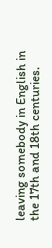leaving somebody in English in the 17th and 18th centuries.